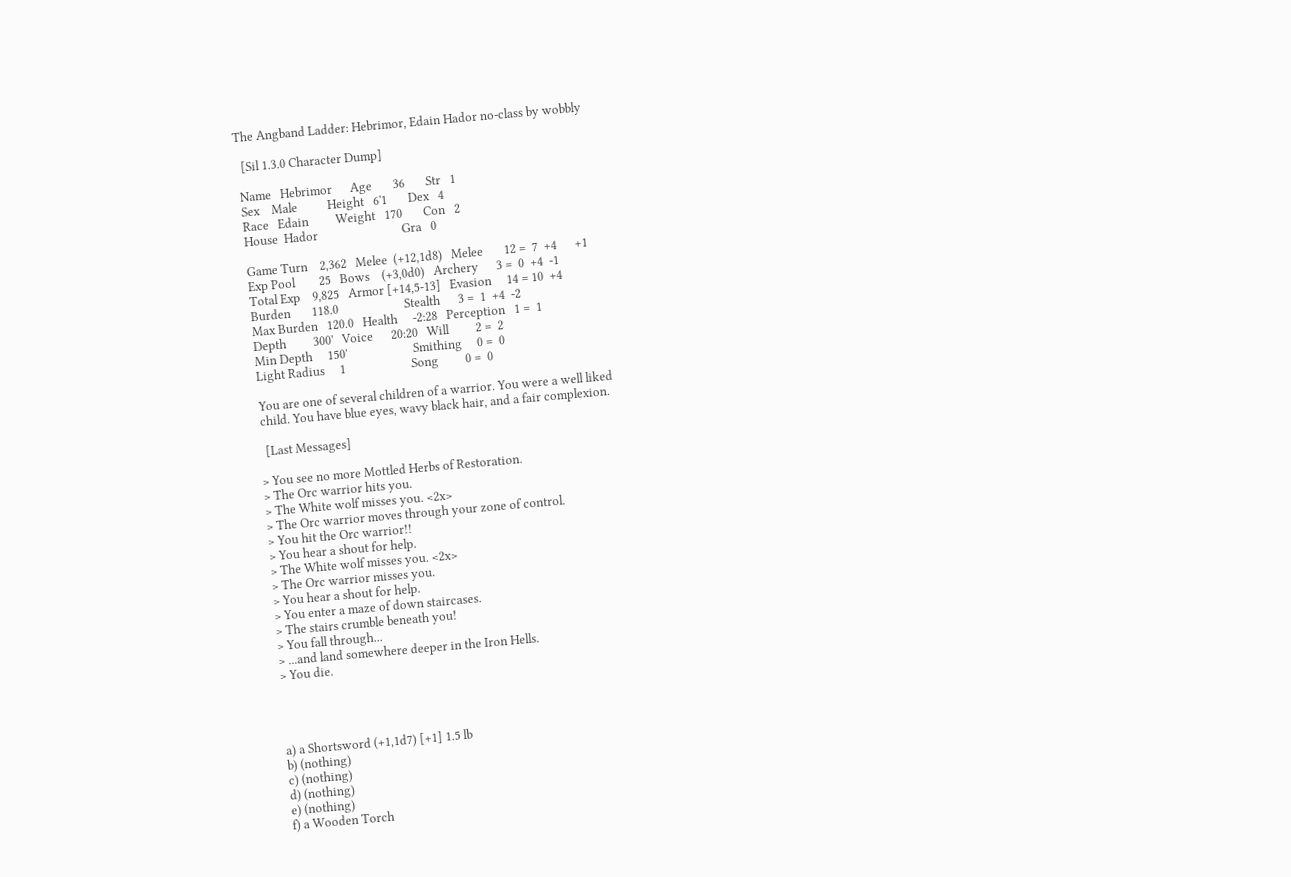The Angband Ladder: Hebrimor, Edain Hador no-class by wobbly

  [Sil 1.3.0 Character Dump]

 Name   Hebrimor      Age       36       Str   1
 Sex    Male          Height   6'1       Dex   4
 Race   Edain         Weight   170       Con   2
 House  Hador                            Gra   0

 Game Turn    2,362   Melee  (+12,1d8)   Melee       12 =  7  +4      +1
 Exp Pool        25   Bows    (+3,0d0)   Archery      3 =  0  +4  -1
 Total Exp    9,825   Armor [+14,5-13]   Evasion     14 = 10  +4
 Burden       118.0                      Stealth      3 =  1  +4  -2
 Max Burden   120.0   Health     -2:28   Perception   1 =  1
 Depth         300'   Voice      20:20   Will         2 =  2
 Min Depth     150'                      Smithing     0 =  0
 Light Radius     1                      Song         0 =  0

 You are one of several children of a warrior. You were a well liked
 child. You have blue eyes, wavy black hair, and a fair complexion.

  [Last Messages]

> You see no more Mottled Herbs of Restoration.
> The Orc warrior hits you.
> The White wolf misses you. <2x>
> The Orc warrior moves through your zone of control.
> You hit the Orc warrior!!
> You hear a shout for help.
> The White wolf misses you. <2x>
> The Orc warrior misses you.
> You hear a shout for help.
> You enter a maze of down staircases.
> The stairs crumble beneath you!
> You fall through...
> ...and land somewhere deeper in the Iron Hells.
> You die.




a) a Shortsword (+1,1d7) [+1] 1.5 lb
b) (nothing)
c) (nothing)
d) (nothing)
e) (nothing)
f) a Wooden Torch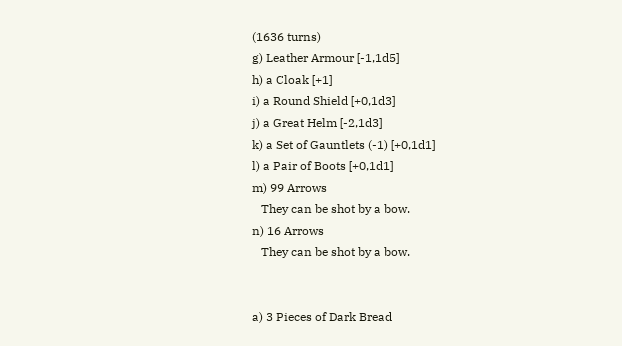(1636 turns)
g) Leather Armour [-1,1d5]
h) a Cloak [+1]
i) a Round Shield [+0,1d3]
j) a Great Helm [-2,1d3]
k) a Set of Gauntlets (-1) [+0,1d1]
l) a Pair of Boots [+0,1d1]
m) 99 Arrows
   They can be shot by a bow.
n) 16 Arrows
   They can be shot by a bow.


a) 3 Pieces of Dark Bread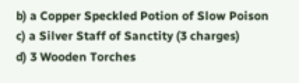b) a Copper Speckled Potion of Slow Poison
c) a Silver Staff of Sanctity (3 charges)
d) 3 Wooden Torches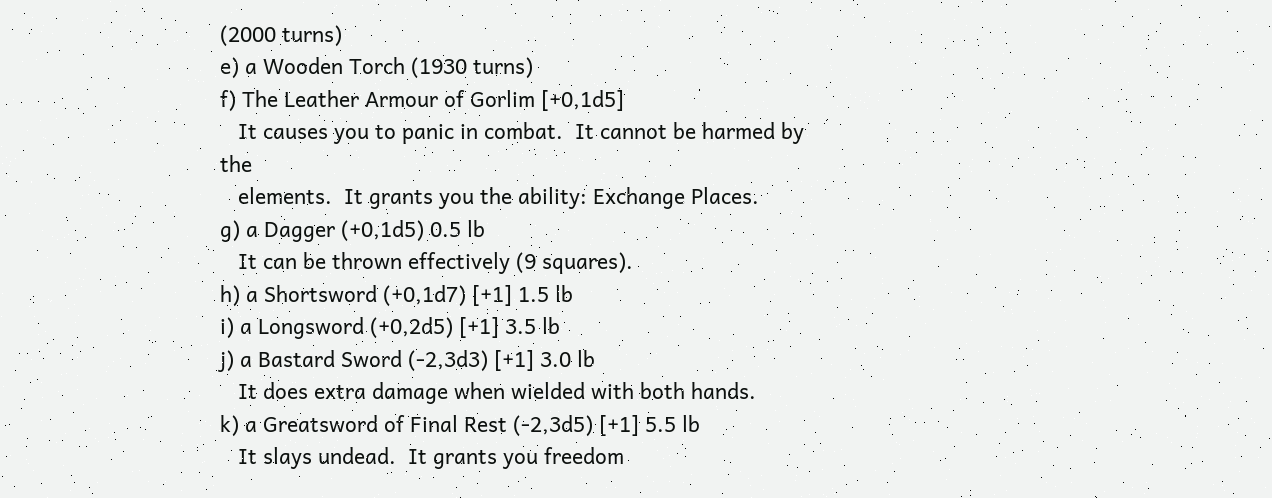(2000 turns)
e) a Wooden Torch (1930 turns)
f) The Leather Armour of Gorlim [+0,1d5]
   It causes you to panic in combat.  It cannot be harmed by the
   elements.  It grants you the ability: Exchange Places.
g) a Dagger (+0,1d5) 0.5 lb
   It can be thrown effectively (9 squares).
h) a Shortsword (+0,1d7) [+1] 1.5 lb
i) a Longsword (+0,2d5) [+1] 3.5 lb
j) a Bastard Sword (-2,3d3) [+1] 3.0 lb
   It does extra damage when wielded with both hands.
k) a Greatsword of Final Rest (-2,3d5) [+1] 5.5 lb
   It slays undead.  It grants you freedom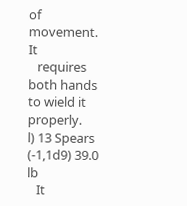of movement.  It
   requires both hands to wield it properly.
l) 13 Spears (-1,1d9) 39.0 lb
   It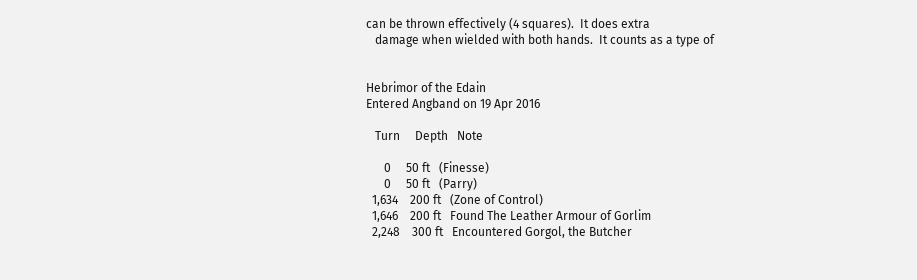can be thrown effectively (4 squares).  It does extra
   damage when wielded with both hands.  It counts as a type of


Hebrimor of the Edain
Entered Angband on 19 Apr 2016

   Turn     Depth   Note

      0     50 ft   (Finesse)
      0     50 ft   (Parry)
  1,634    200 ft   (Zone of Control)
  1,646    200 ft   Found The Leather Armour of Gorlim
  2,248    300 ft   Encountered Gorgol, the Butcher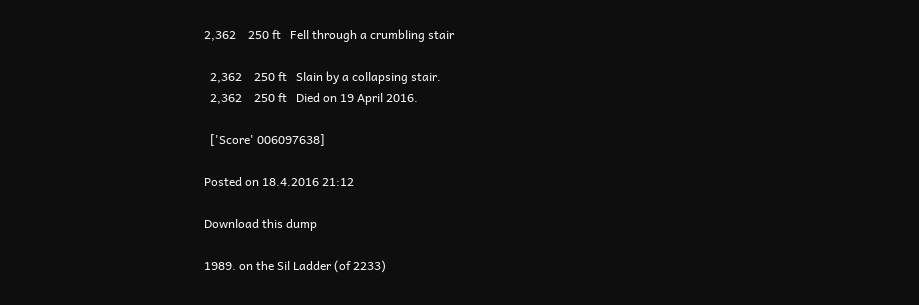2,362    250 ft   Fell through a crumbling stair

  2,362    250 ft   Slain by a collapsing stair.
  2,362    250 ft   Died on 19 April 2016.

  ['Score' 006097638]

Posted on 18.4.2016 21:12

Download this dump

1989. on the Sil Ladder (of 2233)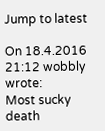Jump to latest

On 18.4.2016 21:12 wobbly wrote:
Most sucky death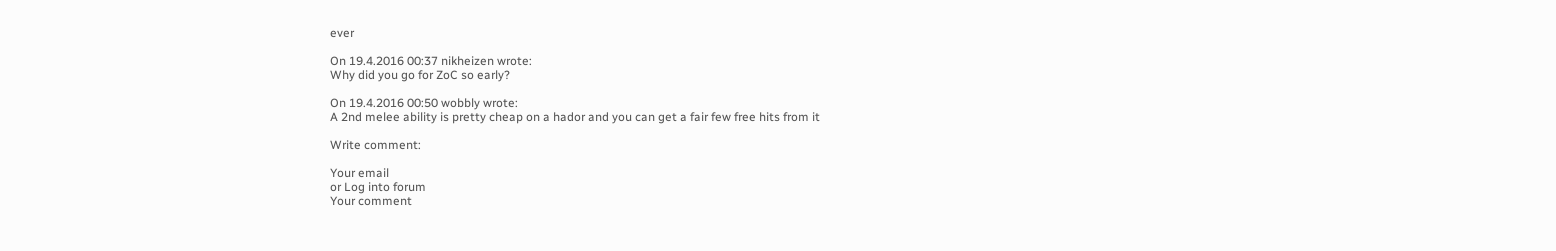ever

On 19.4.2016 00:37 nikheizen wrote:
Why did you go for ZoC so early?

On 19.4.2016 00:50 wobbly wrote:
A 2nd melee ability is pretty cheap on a hador and you can get a fair few free hits from it

Write comment:

Your email
or Log into forum
Your comment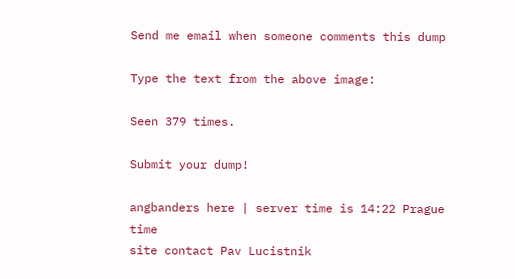Send me email when someone comments this dump

Type the text from the above image:

Seen 379 times.

Submit your dump!

angbanders here | server time is 14:22 Prague time
site contact Pav Lucistnik